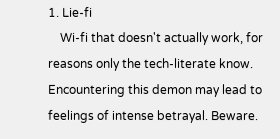1. Lie-fi
    Wi-fi that doesn't actually work, for reasons only the tech-literate know. Encountering this demon may lead to feelings of intense betrayal. Beware.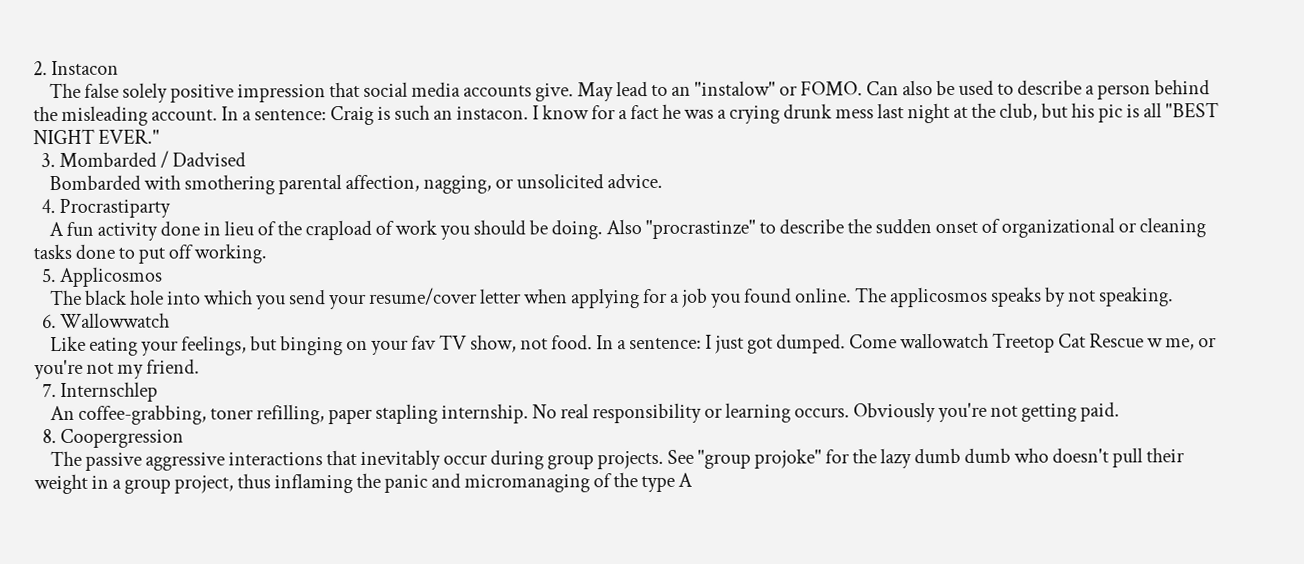2. Instacon
    The false solely positive impression that social media accounts give. May lead to an "instalow" or FOMO. Can also be used to describe a person behind the misleading account. In a sentence: Craig is such an instacon. I know for a fact he was a crying drunk mess last night at the club, but his pic is all "BEST NIGHT EVER."
  3. Mombarded / Dadvised
    Bombarded with smothering parental affection, nagging, or unsolicited advice.
  4. Procrastiparty
    A fun activity done in lieu of the crapload of work you should be doing. Also "procrastinze" to describe the sudden onset of organizational or cleaning tasks done to put off working.
  5. Applicosmos
    The black hole into which you send your resume/cover letter when applying for a job you found online. The applicosmos speaks by not speaking.
  6. Wallowwatch
    Like eating your feelings, but binging on your fav TV show, not food. In a sentence: I just got dumped. Come wallowatch Treetop Cat Rescue w me, or you're not my friend.
  7. Internschlep
    An coffee-grabbing, toner refilling, paper stapling internship. No real responsibility or learning occurs. Obviously you're not getting paid.
  8. Coopergression
    The passive aggressive interactions that inevitably occur during group projects. See "group projoke" for the lazy dumb dumb who doesn't pull their weight in a group project, thus inflaming the panic and micromanaging of the type A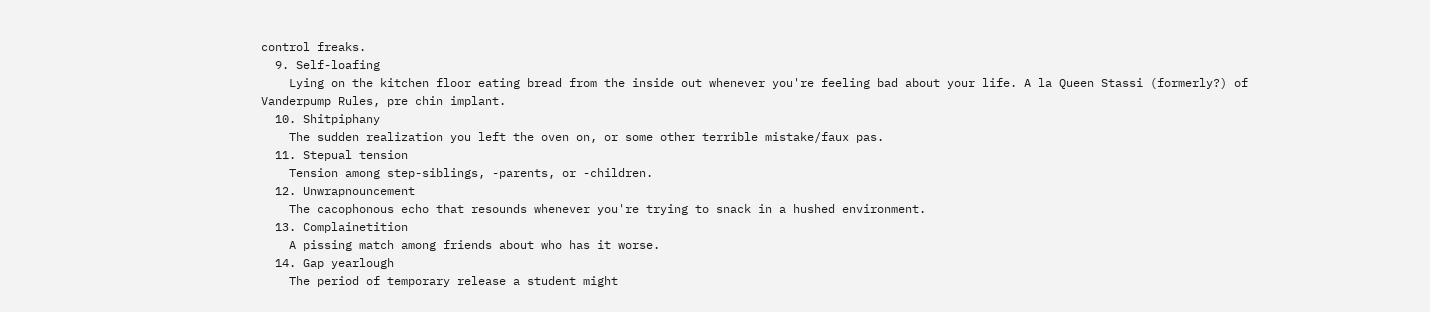control freaks.
  9. Self-loafing
    Lying on the kitchen floor eating bread from the inside out whenever you're feeling bad about your life. A la Queen Stassi (formerly?) of Vanderpump Rules, pre chin implant.
  10. Shitpiphany
    The sudden realization you left the oven on, or some other terrible mistake/faux pas.
  11. Stepual tension
    Tension among step-siblings, -parents, or -children.
  12. Unwrapnouncement
    The cacophonous echo that resounds whenever you're trying to snack in a hushed environment.
  13. Complainetition
    A pissing match among friends about who has it worse.
  14. Gap yearlough
    The period of temporary release a student might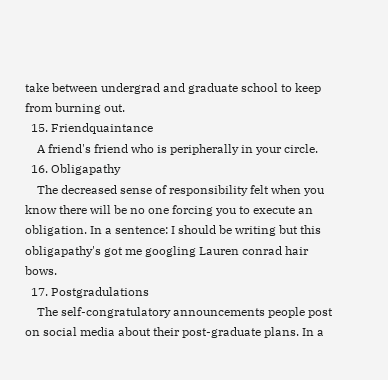take between undergrad and graduate school to keep from burning out.
  15. Friendquaintance
    A friend's friend who is peripherally in your circle.
  16. Obligapathy
    The decreased sense of responsibility felt when you know there will be no one forcing you to execute an obligation. In a sentence: I should be writing but this obligapathy's got me googling Lauren conrad hair bows.
  17. Postgradulations
    The self-congratulatory announcements people post on social media about their post-graduate plans. In a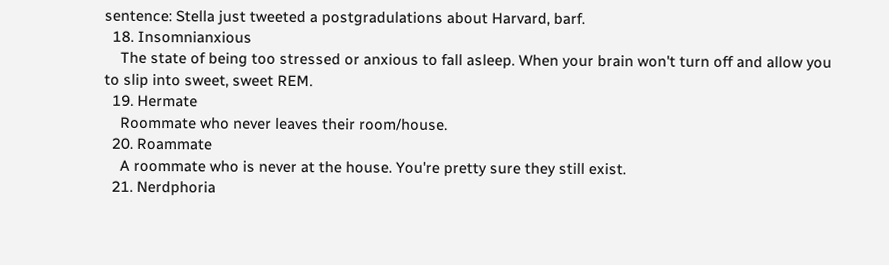sentence: Stella just tweeted a postgradulations about Harvard, barf.
  18. Insomnianxious
    The state of being too stressed or anxious to fall asleep. When your brain won't turn off and allow you to slip into sweet, sweet REM.
  19. Hermate
    Roommate who never leaves their room/house.
  20. Roammate
    A roommate who is never at the house. You're pretty sure they still exist.
  21. Nerdphoria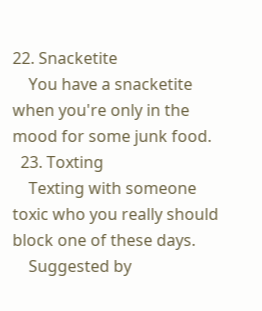22. Snacketite
    You have a snacketite when you're only in the mood for some junk food.
  23. Toxting
    Texting with someone toxic who you really should block one of these days.
    Suggested by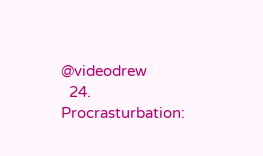@videodrew
  24. Procrasturbation: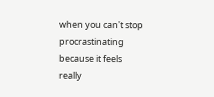when you can't stop procrastinating because it feels really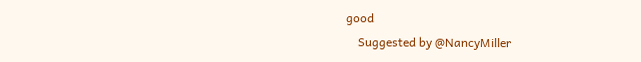good
    Suggested by @NancyMiller